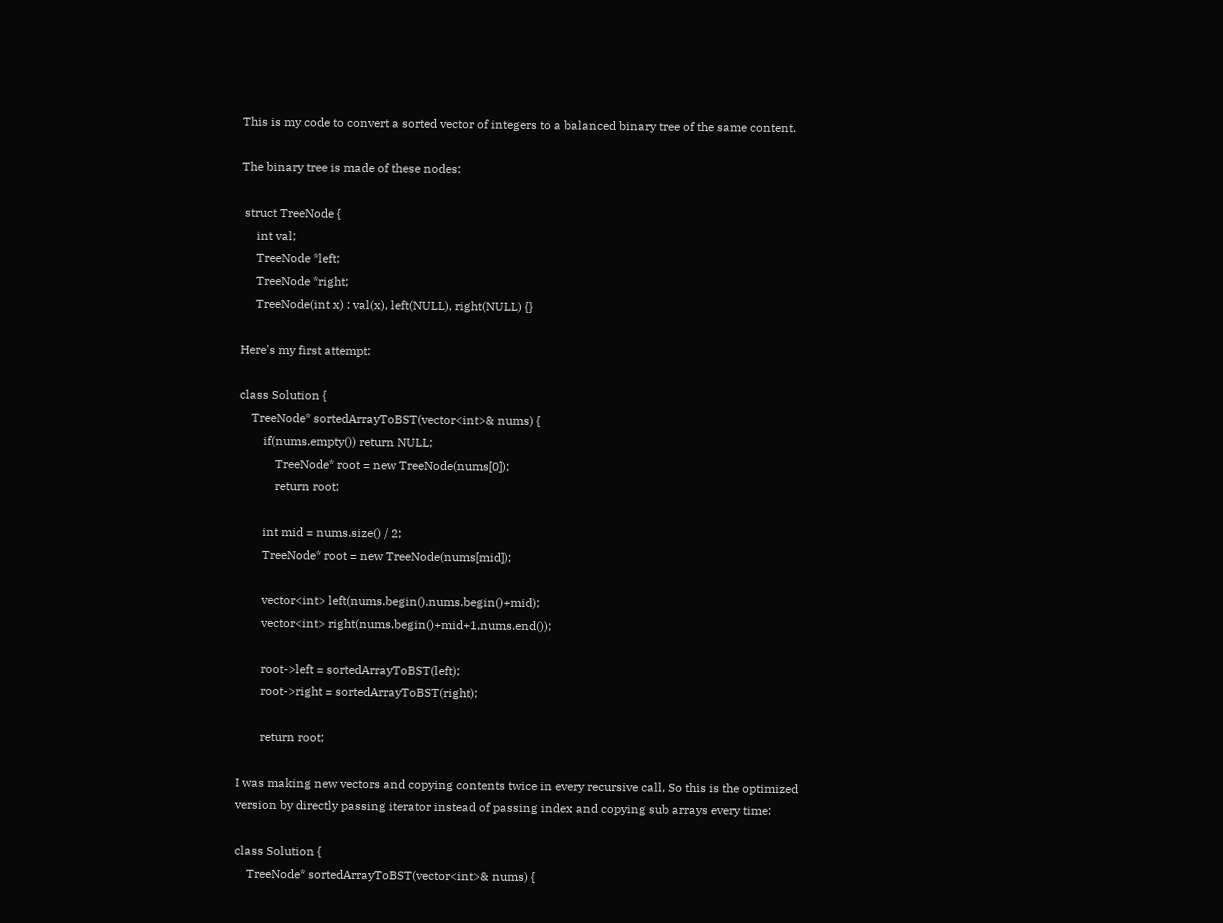This is my code to convert a sorted vector of integers to a balanced binary tree of the same content.

The binary tree is made of these nodes:

 struct TreeNode {
     int val;
     TreeNode *left;
     TreeNode *right;
     TreeNode(int x) : val(x), left(NULL), right(NULL) {}

Here's my first attempt:

class Solution {
    TreeNode* sortedArrayToBST(vector<int>& nums) {
        if(nums.empty()) return NULL;
            TreeNode* root = new TreeNode(nums[0]);
            return root;

        int mid = nums.size() / 2;
        TreeNode* root = new TreeNode(nums[mid]);

        vector<int> left(nums.begin(),nums.begin()+mid);
        vector<int> right(nums.begin()+mid+1,nums.end());

        root->left = sortedArrayToBST(left);
        root->right = sortedArrayToBST(right);

        return root;

I was making new vectors and copying contents twice in every recursive call, So this is the optimized version by directly passing iterator instead of passing index and copying sub arrays every time:

class Solution {
    TreeNode* sortedArrayToBST(vector<int>& nums) {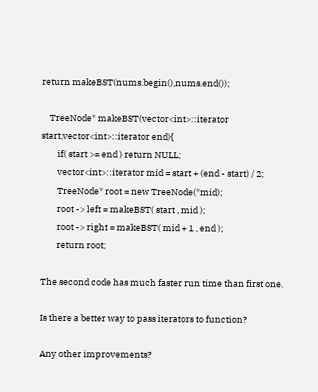return makeBST(nums.begin(),nums.end());

    TreeNode* makeBST(vector<int>::iterator start,vector<int>::iterator end){
        if( start >= end ) return NULL;
        vector<int>::iterator mid = start + (end - start) / 2;
        TreeNode* root = new TreeNode(*mid);
        root -> left = makeBST( start , mid );
        root -> right = makeBST( mid + 1 , end );
        return root;

The second code has much faster run time than first one.

Is there a better way to pass iterators to function?

Any other improvements?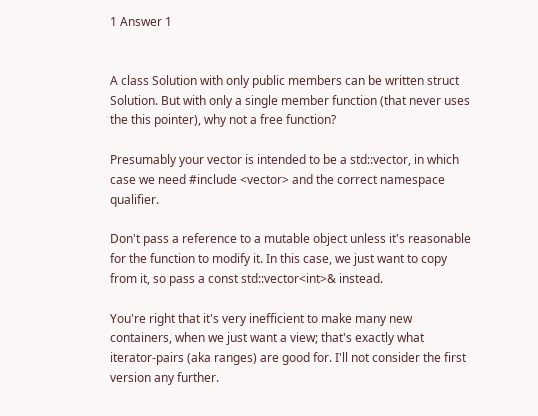1 Answer 1


A class Solution with only public members can be written struct Solution. But with only a single member function (that never uses the this pointer), why not a free function?

Presumably your vector is intended to be a std::vector, in which case we need #include <vector> and the correct namespace qualifier.

Don't pass a reference to a mutable object unless it's reasonable for the function to modify it. In this case, we just want to copy from it, so pass a const std::vector<int>& instead.

You're right that it's very inefficient to make many new containers, when we just want a view; that's exactly what iterator-pairs (aka ranges) are good for. I'll not consider the first version any further.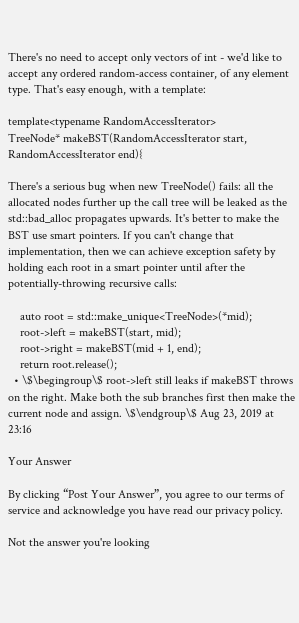There's no need to accept only vectors of int - we'd like to accept any ordered random-access container, of any element type. That's easy enough, with a template:

template<typename RandomAccessIterator>
TreeNode* makeBST(RandomAccessIterator start, RandomAccessIterator end){

There's a serious bug when new TreeNode() fails: all the allocated nodes further up the call tree will be leaked as the std::bad_alloc propagates upwards. It's better to make the BST use smart pointers. If you can't change that implementation, then we can achieve exception safety by holding each root in a smart pointer until after the potentially-throwing recursive calls:

    auto root = std::make_unique<TreeNode>(*mid);
    root->left = makeBST(start, mid);
    root->right = makeBST(mid + 1, end);
    return root.release();
  • \$\begingroup\$ root->left still leaks if makeBST throws on the right. Make both the sub branches first then make the current node and assign. \$\endgroup\$ Aug 23, 2019 at 23:16

Your Answer

By clicking “Post Your Answer”, you agree to our terms of service and acknowledge you have read our privacy policy.

Not the answer you're looking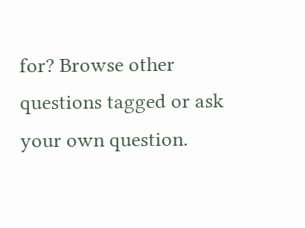for? Browse other questions tagged or ask your own question.